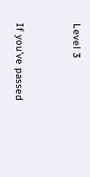Level 3


If you’ve passed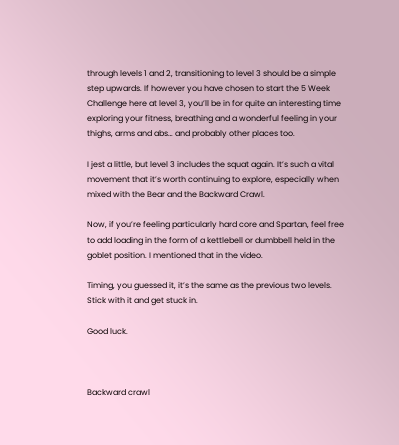through levels 1 and 2, transitioning to level 3 should be a simple step upwards. If however you have chosen to start the 5 Week Challenge here at level 3, you’ll be in for quite an interesting time exploring your fitness, breathing and a wonderful feeling in your thighs, arms and abs… and probably other places too.

I jest a little, but level 3 includes the squat again. It’s such a vital movement that it’s worth continuing to explore, especially when mixed with the Bear and the Backward Crawl.

Now, if you’re feeling particularly hard core and Spartan, feel free to add loading in the form of a kettlebell or dumbbell held in the goblet position. I mentioned that in the video.

Timing, you guessed it, it’s the same as the previous two levels. Stick with it and get stuck in.

Good luck.



Backward crawl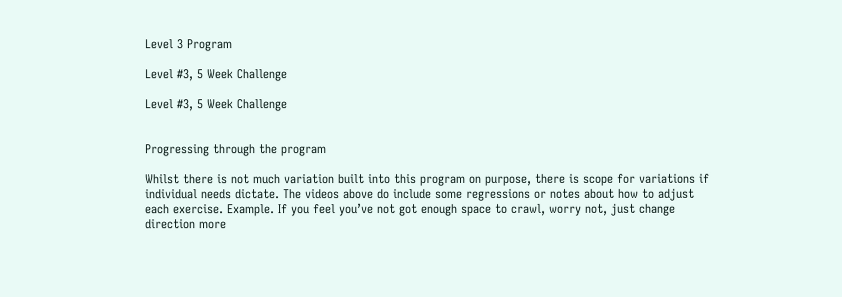Level 3 Program

Level #3, 5 Week Challenge

Level #3, 5 Week Challenge


Progressing through the program

Whilst there is not much variation built into this program on purpose, there is scope for variations if individual needs dictate. The videos above do include some regressions or notes about how to adjust each exercise. Example. If you feel you’ve not got enough space to crawl, worry not, just change direction more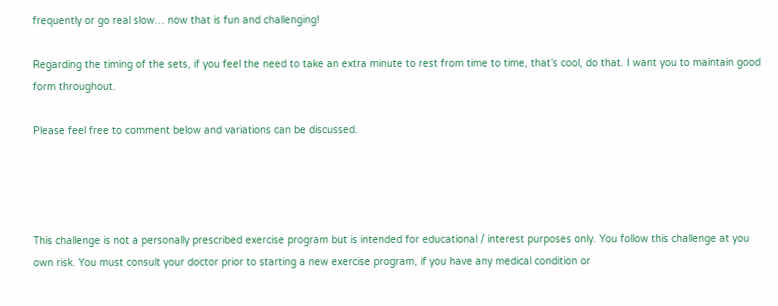frequently or go real slow… now that is fun and challenging!

Regarding the timing of the sets, if you feel the need to take an extra minute to rest from time to time, that’s cool, do that. I want you to maintain good form throughout.

Please feel free to comment below and variations can be discussed.




This challenge is not a personally prescribed exercise program but is intended for educational / interest purposes only. You follow this challenge at you own risk. You must consult your doctor prior to starting a new exercise program, if you have any medical condition or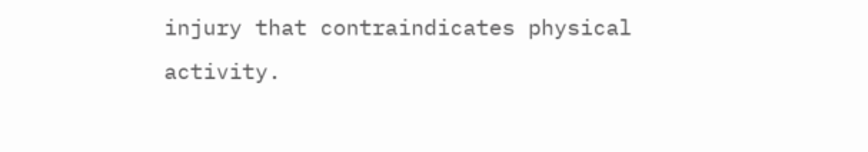injury that contraindicates physical activity.